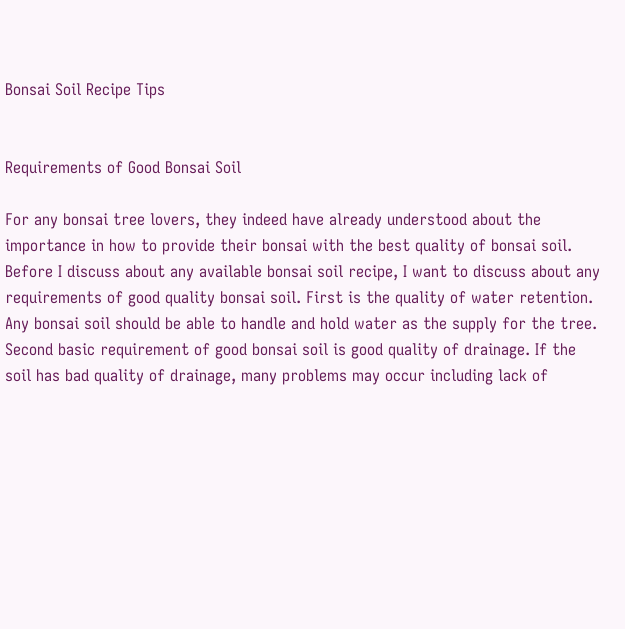Bonsai Soil Recipe Tips


Requirements of Good Bonsai Soil

For any bonsai tree lovers, they indeed have already understood about the importance in how to provide their bonsai with the best quality of bonsai soil. Before I discuss about any available bonsai soil recipe, I want to discuss about any requirements of good quality bonsai soil. First is the quality of water retention. Any bonsai soil should be able to handle and hold water as the supply for the tree. Second basic requirement of good bonsai soil is good quality of drainage. If the soil has bad quality of drainage, many problems may occur including lack of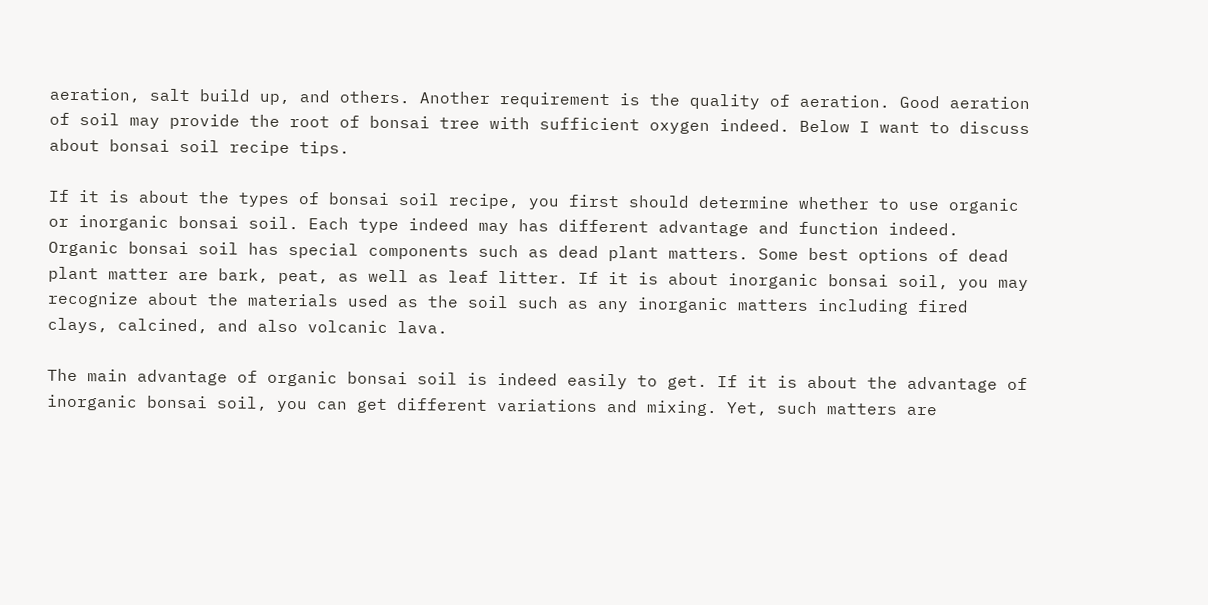aeration, salt build up, and others. Another requirement is the quality of aeration. Good aeration of soil may provide the root of bonsai tree with sufficient oxygen indeed. Below I want to discuss about bonsai soil recipe tips.

If it is about the types of bonsai soil recipe, you first should determine whether to use organic or inorganic bonsai soil. Each type indeed may has different advantage and function indeed. Organic bonsai soil has special components such as dead plant matters. Some best options of dead plant matter are bark, peat, as well as leaf litter. If it is about inorganic bonsai soil, you may recognize about the materials used as the soil such as any inorganic matters including fired clays, calcined, and also volcanic lava.

The main advantage of organic bonsai soil is indeed easily to get. If it is about the advantage of inorganic bonsai soil, you can get different variations and mixing. Yet, such matters are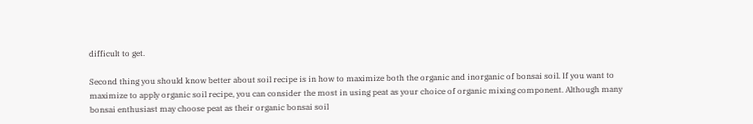difficult to get.

Second thing you should know better about soil recipe is in how to maximize both the organic and inorganic of bonsai soil. If you want to maximize to apply organic soil recipe, you can consider the most in using peat as your choice of organic mixing component. Although many bonsai enthusiast may choose peat as their organic bonsai soil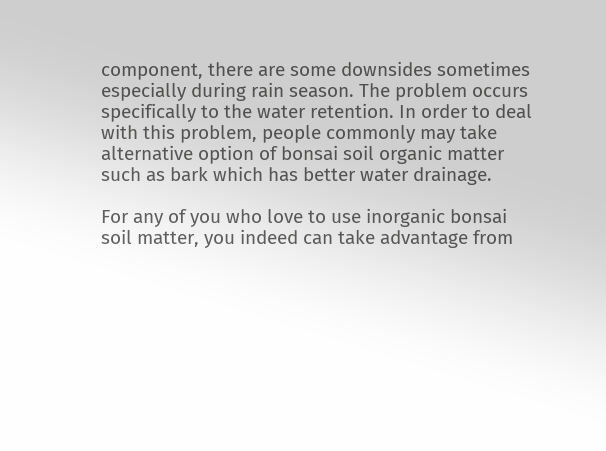component, there are some downsides sometimes especially during rain season. The problem occurs specifically to the water retention. In order to deal with this problem, people commonly may take alternative option of bonsai soil organic matter such as bark which has better water drainage.

For any of you who love to use inorganic bonsai soil matter, you indeed can take advantage from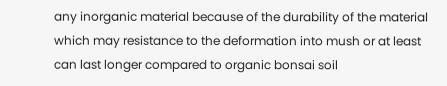any inorganic material because of the durability of the material which may resistance to the deformation into mush or at least can last longer compared to organic bonsai soil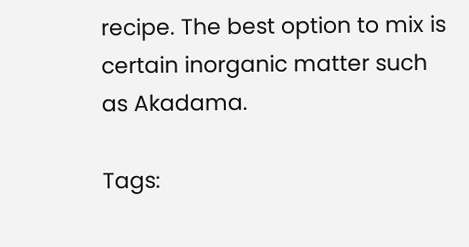recipe. The best option to mix is certain inorganic matter such as Akadama.

Tags: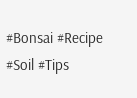#Bonsai #Recipe #Soil #Tips